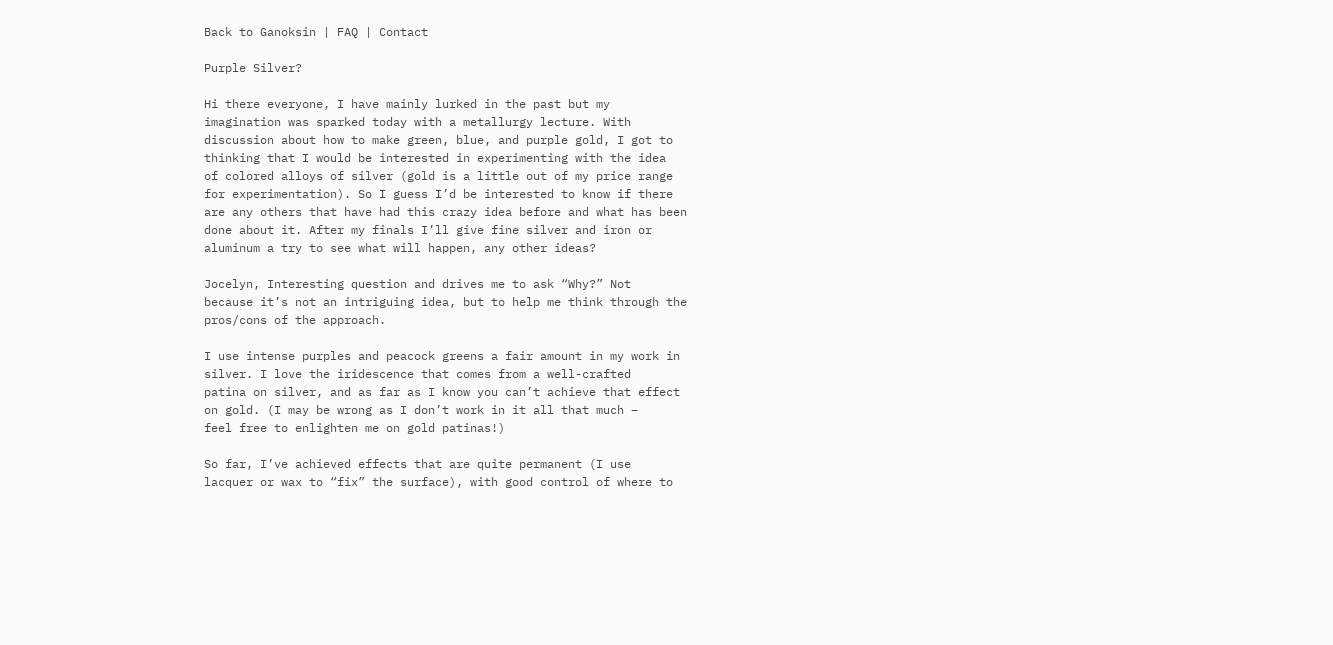Back to Ganoksin | FAQ | Contact

Purple Silver?

Hi there everyone, I have mainly lurked in the past but my
imagination was sparked today with a metallurgy lecture. With
discussion about how to make green, blue, and purple gold, I got to
thinking that I would be interested in experimenting with the idea
of colored alloys of silver (gold is a little out of my price range
for experimentation). So I guess I’d be interested to know if there
are any others that have had this crazy idea before and what has been
done about it. After my finals I’ll give fine silver and iron or
aluminum a try to see what will happen, any other ideas?

Jocelyn, Interesting question and drives me to ask “Why?” Not
because it’s not an intriguing idea, but to help me think through the
pros/cons of the approach.

I use intense purples and peacock greens a fair amount in my work in
silver. I love the iridescence that comes from a well-crafted
patina on silver, and as far as I know you can’t achieve that effect
on gold. (I may be wrong as I don’t work in it all that much –
feel free to enlighten me on gold patinas!)

So far, I’ve achieved effects that are quite permanent (I use
lacquer or wax to “fix” the surface), with good control of where to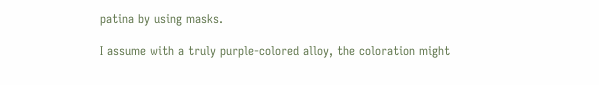patina by using masks.

I assume with a truly purple-colored alloy, the coloration might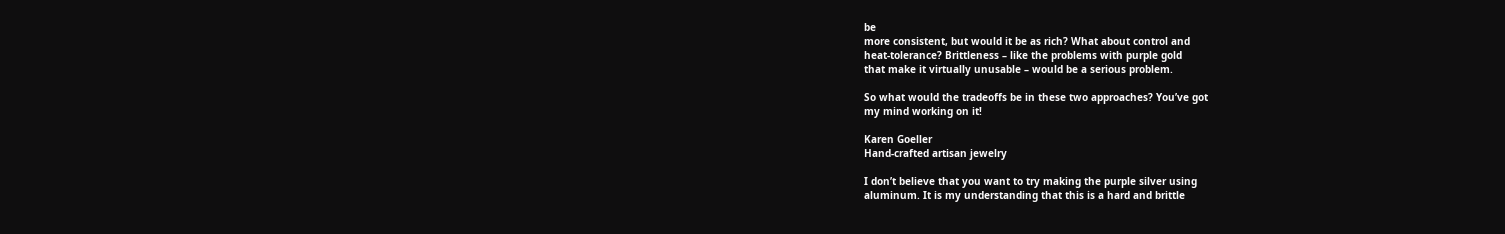be
more consistent, but would it be as rich? What about control and
heat-tolerance? Brittleness – like the problems with purple gold
that make it virtually unusable – would be a serious problem.

So what would the tradeoffs be in these two approaches? You’ve got
my mind working on it!

Karen Goeller
Hand-crafted artisan jewelry

I don’t believe that you want to try making the purple silver using
aluminum. It is my understanding that this is a hard and brittle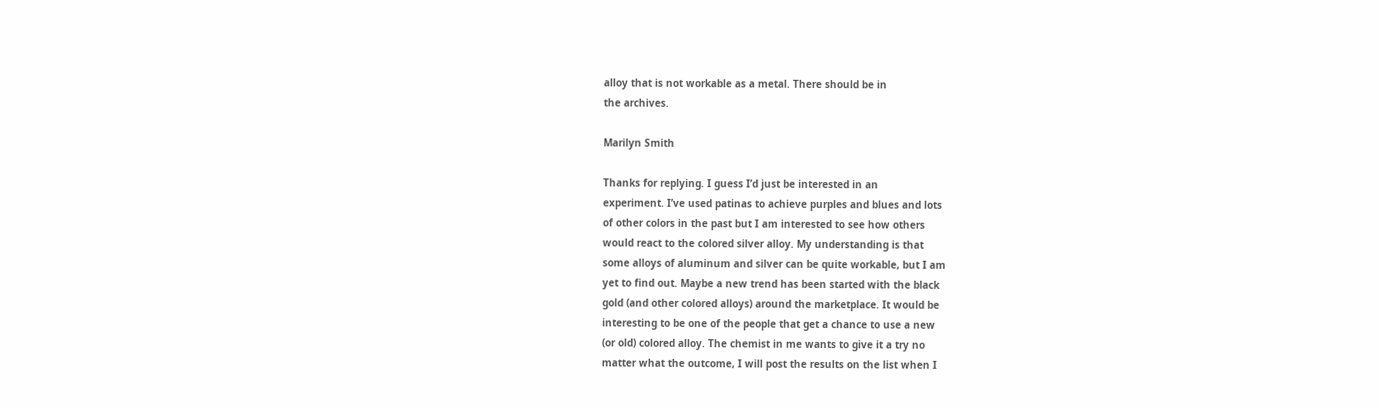alloy that is not workable as a metal. There should be in
the archives.

Marilyn Smith

Thanks for replying. I guess I’d just be interested in an
experiment. I’ve used patinas to achieve purples and blues and lots
of other colors in the past but I am interested to see how others
would react to the colored silver alloy. My understanding is that
some alloys of aluminum and silver can be quite workable, but I am
yet to find out. Maybe a new trend has been started with the black
gold (and other colored alloys) around the marketplace. It would be
interesting to be one of the people that get a chance to use a new
(or old) colored alloy. The chemist in me wants to give it a try no
matter what the outcome, I will post the results on the list when I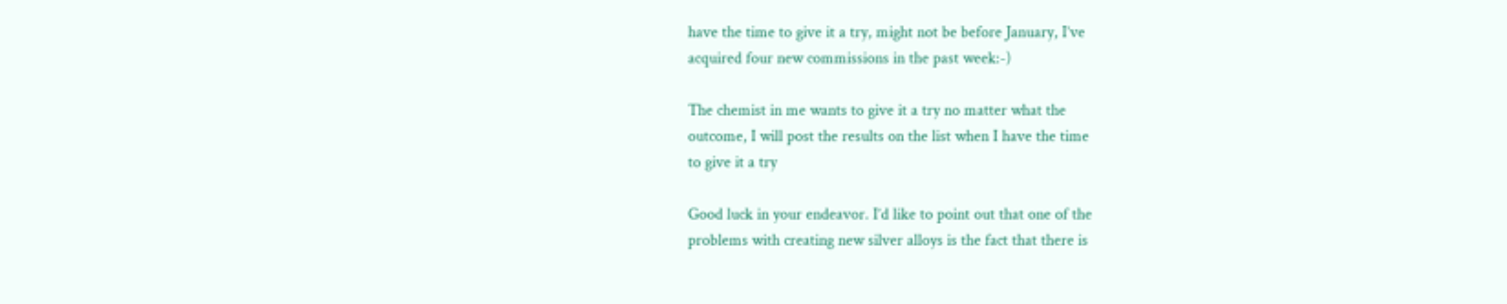have the time to give it a try, might not be before January, I’ve
acquired four new commissions in the past week:-)

The chemist in me wants to give it a try no matter what the
outcome, I will post the results on the list when I have the time
to give it a try

Good luck in your endeavor. I’d like to point out that one of the
problems with creating new silver alloys is the fact that there is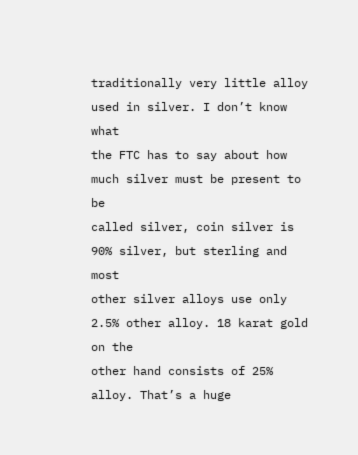traditionally very little alloy used in silver. I don’t know what
the FTC has to say about how much silver must be present to be
called silver, coin silver is 90% silver, but sterling and most
other silver alloys use only 2.5% other alloy. 18 karat gold on the
other hand consists of 25% alloy. That’s a huge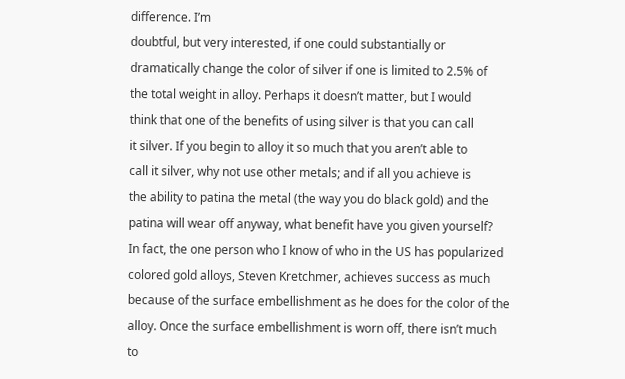difference. I’m
doubtful, but very interested, if one could substantially or
dramatically change the color of silver if one is limited to 2.5% of
the total weight in alloy. Perhaps it doesn’t matter, but I would
think that one of the benefits of using silver is that you can call
it silver. If you begin to alloy it so much that you aren’t able to
call it silver, why not use other metals; and if all you achieve is
the ability to patina the metal (the way you do black gold) and the
patina will wear off anyway, what benefit have you given yourself?
In fact, the one person who I know of who in the US has popularized
colored gold alloys, Steven Kretchmer, achieves success as much
because of the surface embellishment as he does for the color of the
alloy. Once the surface embellishment is worn off, there isn’t much
to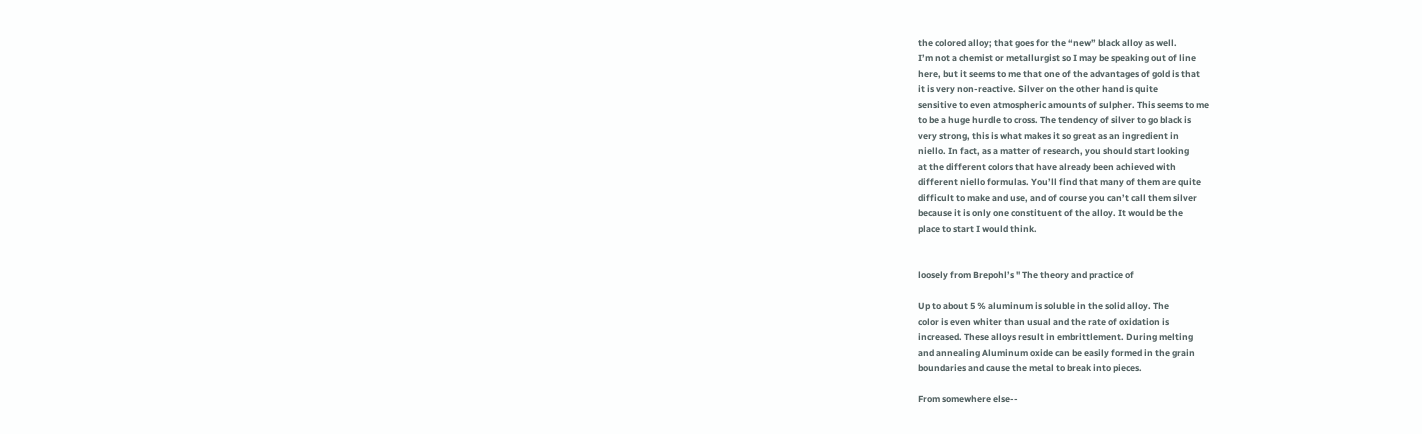the colored alloy; that goes for the “new” black alloy as well.
I’m not a chemist or metallurgist so I may be speaking out of line
here, but it seems to me that one of the advantages of gold is that
it is very non-reactive. Silver on the other hand is quite
sensitive to even atmospheric amounts of sulpher. This seems to me
to be a huge hurdle to cross. The tendency of silver to go black is
very strong, this is what makes it so great as an ingredient in
niello. In fact, as a matter of research, you should start looking
at the different colors that have already been achieved with
different niello formulas. You’ll find that many of them are quite
difficult to make and use, and of course you can’t call them silver
because it is only one constituent of the alloy. It would be the
place to start I would think.


loosely from Brepohl’s " The theory and practice of

Up to about 5 % aluminum is soluble in the solid alloy. The
color is even whiter than usual and the rate of oxidation is
increased. These alloys result in embrittlement. During melting
and annealing Aluminum oxide can be easily formed in the grain
boundaries and cause the metal to break into pieces.

From somewhere else--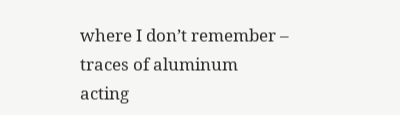where I don’t remember – traces of aluminum
acting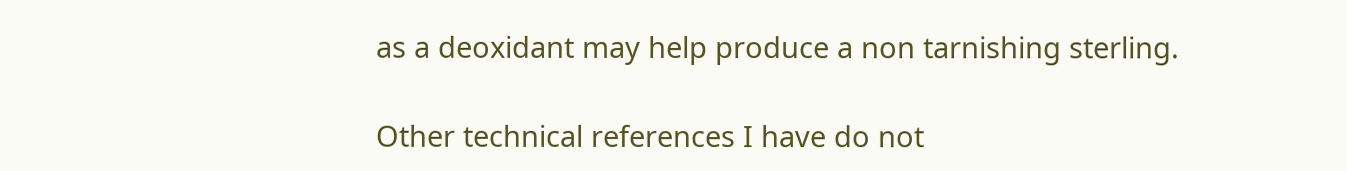as a deoxidant may help produce a non tarnishing sterling.

Other technical references I have do not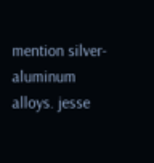mention silver- aluminum
alloys. jesse